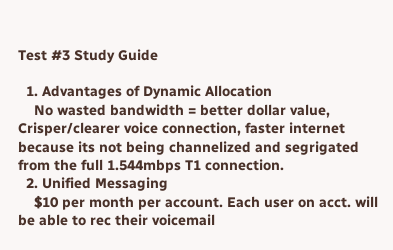Test #3 Study Guide

  1. Advantages of Dynamic Allocation
    No wasted bandwidth = better dollar value, Crisper/clearer voice connection, faster internet because its not being channelized and segrigated from the full 1.544mbps T1 connection.
  2. Unified Messaging
    $10 per month per account. Each user on acct. will be able to rec their voicemail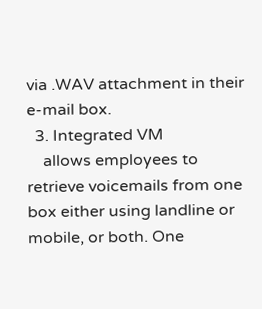via .WAV attachment in their e-mail box.
  3. Integrated VM
    allows employees to retrieve voicemails from one box either using landline or mobile, or both. One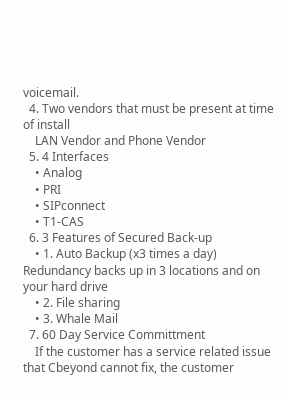voicemail.
  4. Two vendors that must be present at time of install
    LAN Vendor and Phone Vendor
  5. 4 Interfaces
    • Analog
    • PRI
    • SIPconnect
    • T1-CAS
  6. 3 Features of Secured Back-up
    • 1. Auto Backup (x3 times a day) Redundancy backs up in 3 locations and on your hard drive
    • 2. File sharing
    • 3. Whale Mail
  7. 60 Day Service Committment
    If the customer has a service related issue that Cbeyond cannot fix, the customer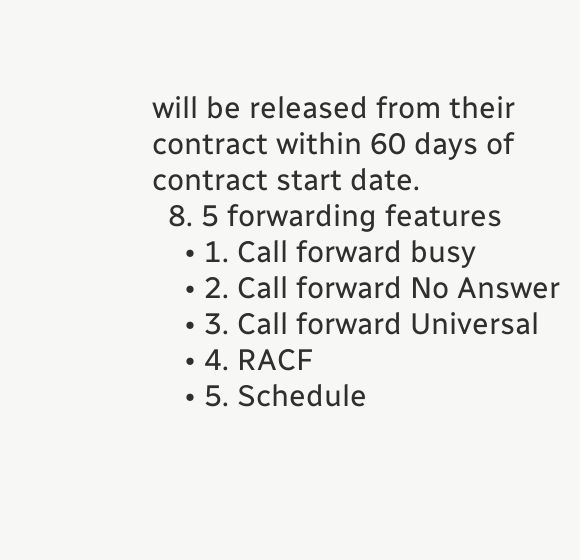will be released from their contract within 60 days of contract start date.
  8. 5 forwarding features
    • 1. Call forward busy
    • 2. Call forward No Answer
    • 3. Call forward Universal
    • 4. RACF
    • 5. Schedule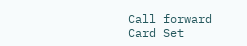Call forward
Card Set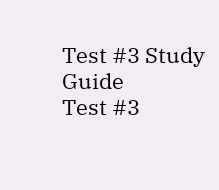Test #3 Study Guide
Test #3